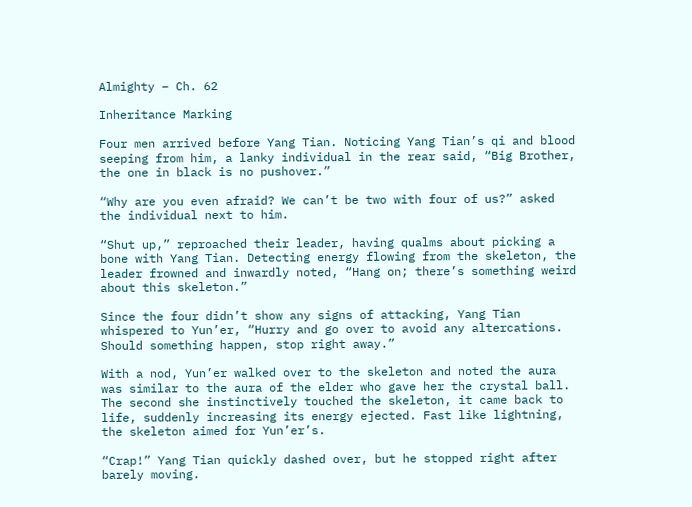Almighty – Ch. 62

Inheritance Marking

Four men arrived before Yang Tian. Noticing Yang Tian’s qi and blood seeping from him, a lanky individual in the rear said, “Big Brother, the one in black is no pushover.”

“Why are you even afraid? We can’t be two with four of us?” asked the individual next to him.

“Shut up,” reproached their leader, having qualms about picking a bone with Yang Tian. Detecting energy flowing from the skeleton, the leader frowned and inwardly noted, “Hang on; there’s something weird about this skeleton.”

Since the four didn’t show any signs of attacking, Yang Tian whispered to Yun’er, “Hurry and go over to avoid any altercations. Should something happen, stop right away.”

With a nod, Yun’er walked over to the skeleton and noted the aura was similar to the aura of the elder who gave her the crystal ball. The second she instinctively touched the skeleton, it came back to life, suddenly increasing its energy ejected. Fast like lightning, the skeleton aimed for Yun’er’s.

“Crap!” Yang Tian quickly dashed over, but he stopped right after barely moving.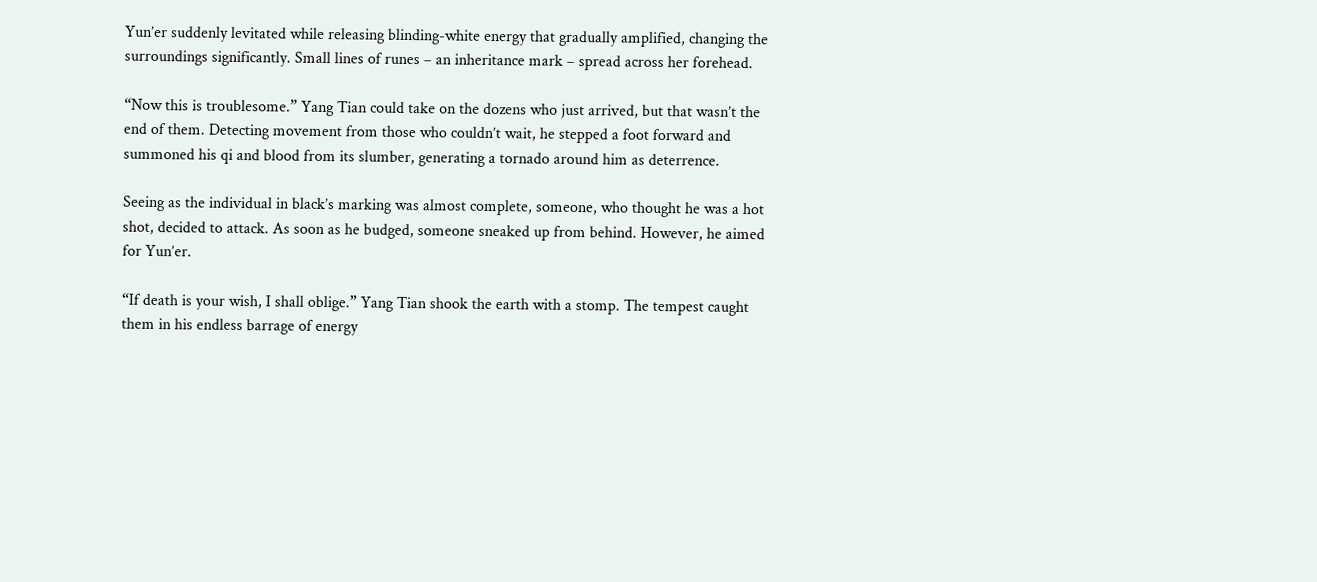Yun’er suddenly levitated while releasing blinding-white energy that gradually amplified, changing the surroundings significantly. Small lines of runes – an inheritance mark – spread across her forehead.

“Now this is troublesome.” Yang Tian could take on the dozens who just arrived, but that wasn’t the end of them. Detecting movement from those who couldn’t wait, he stepped a foot forward and summoned his qi and blood from its slumber, generating a tornado around him as deterrence.

Seeing as the individual in black’s marking was almost complete, someone, who thought he was a hot shot, decided to attack. As soon as he budged, someone sneaked up from behind. However, he aimed for Yun’er.

“If death is your wish, I shall oblige.” Yang Tian shook the earth with a stomp. The tempest caught them in his endless barrage of energy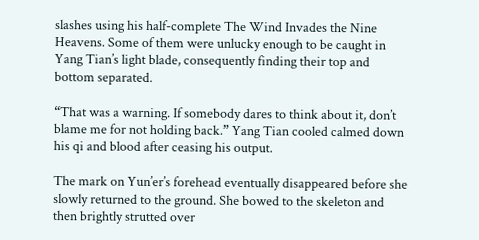slashes using his half-complete The Wind Invades the Nine Heavens. Some of them were unlucky enough to be caught in Yang Tian’s light blade, consequently finding their top and bottom separated.

“That was a warning. If somebody dares to think about it, don’t blame me for not holding back.” Yang Tian cooled calmed down his qi and blood after ceasing his output.

The mark on Yun’er’s forehead eventually disappeared before she slowly returned to the ground. She bowed to the skeleton and then brightly strutted over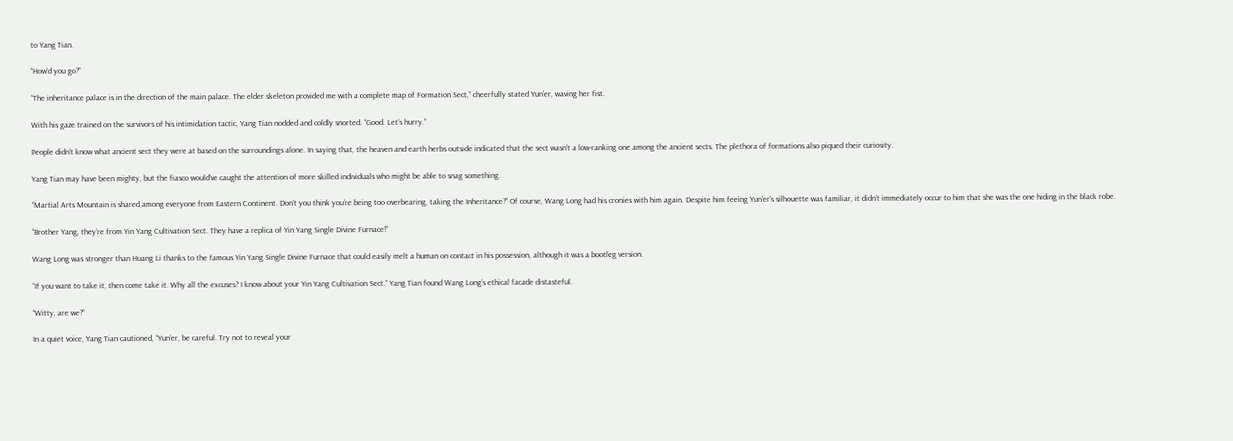to Yang Tian.

“How’d you go?”

“The inheritance palace is in the direction of the main palace. The elder skeleton provided me with a complete map of Formation Sect,” cheerfully stated Yun’er, waving her fist.

With his gaze trained on the survivors of his intimidation tactic, Yang Tian nodded and coldly snorted. “Good. Let’s hurry.”

People didn’t know what ancient sect they were at based on the surroundings alone. In saying that, the heaven and earth herbs outside indicated that the sect wasn’t a low-ranking one among the ancient sects. The plethora of formations also piqued their curiosity.

Yang Tian may have been mighty, but the fiasco would’ve caught the attention of more skilled individuals who might be able to snag something.

“Martial Arts Mountain is shared among everyone from Eastern Continent. Don’t you think you’re being too overbearing, taking the Inheritance?” Of course, Wang Long had his cronies with him again. Despite him feeing Yun’er’s silhouette was familiar, it didn’t immediately occur to him that she was the one hiding in the black robe.

“Brother Yang, they’re from Yin Yang Cultivation Sect. They have a replica of Yin Yang Single Divine Furnace!”

Wang Long was stronger than Huang Li thanks to the famous Yin Yang Single Divine Furnace that could easily melt a human on contact in his possession, although it was a bootleg version.

“If you want to take it, then come take it. Why all the excuses? I know about your Yin Yang Cultivation Sect.” Yang Tian found Wang Long’s ethical facade distasteful.

“Witty, are we?”

In a quiet voice, Yang Tian cautioned, “Yun’er, be careful. Try not to reveal your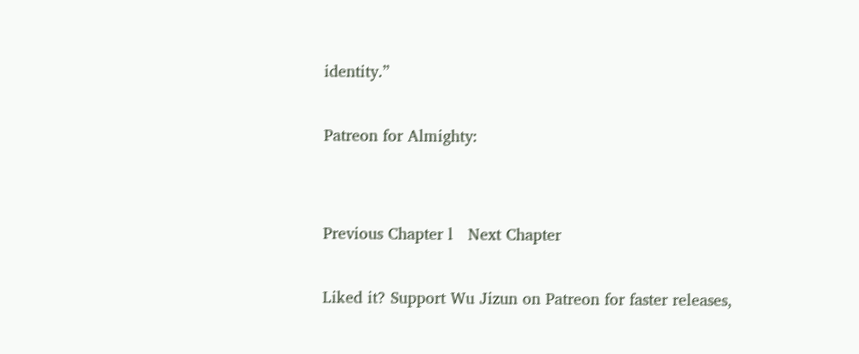identity.”

Patreon for Almighty:


Previous Chapter l   Next Chapter

Liked it? Support Wu Jizun on Patreon for faster releases,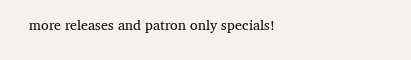more releases and patron only specials!